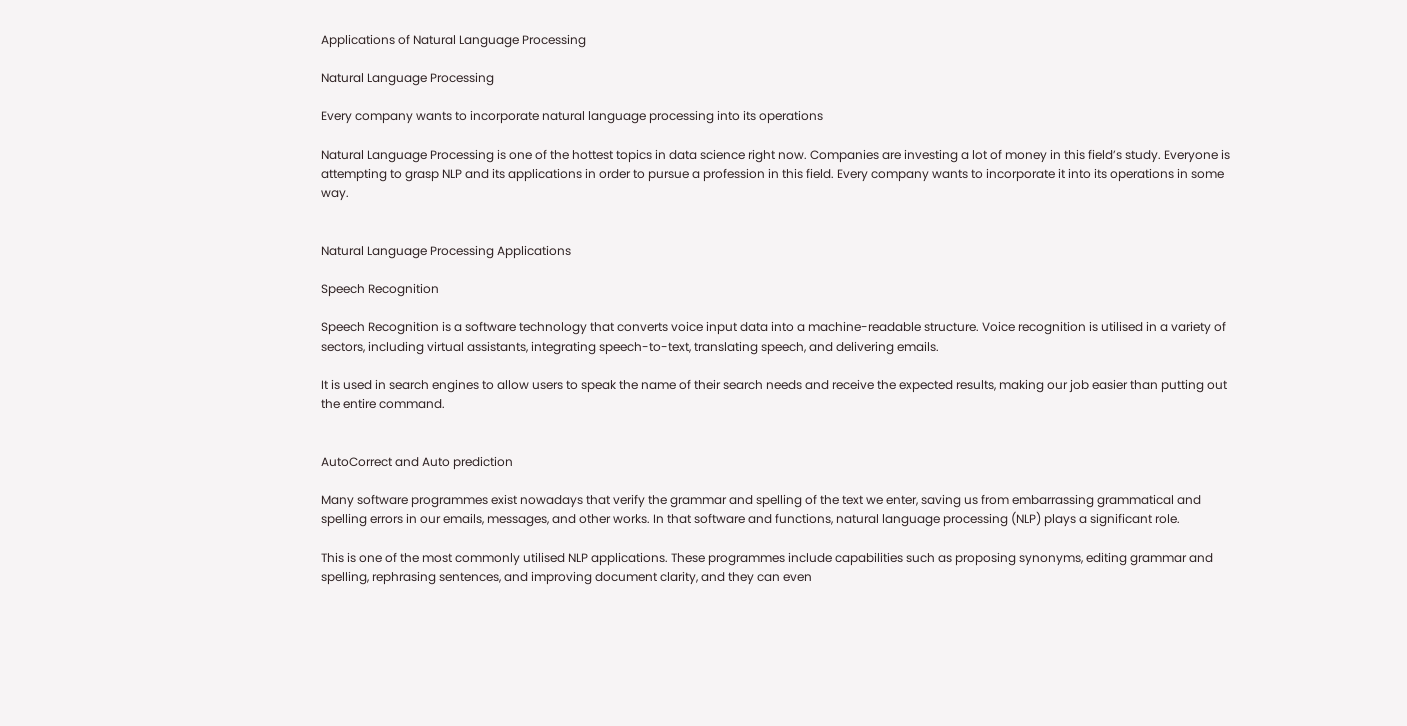Applications of Natural Language Processing

Natural Language Processing

Every company wants to incorporate natural language processing into its operations

Natural Language Processing is one of the hottest topics in data science right now. Companies are investing a lot of money in this field’s study. Everyone is attempting to grasp NLP and its applications in order to pursue a profession in this field. Every company wants to incorporate it into its operations in some way.


Natural Language Processing Applications

Speech Recognition

Speech Recognition is a software technology that converts voice input data into a machine-readable structure. Voice recognition is utilised in a variety of sectors, including virtual assistants, integrating speech-to-text, translating speech, and delivering emails.

It is used in search engines to allow users to speak the name of their search needs and receive the expected results, making our job easier than putting out the entire command.


AutoCorrect and Auto prediction

Many software programmes exist nowadays that verify the grammar and spelling of the text we enter, saving us from embarrassing grammatical and spelling errors in our emails, messages, and other works. In that software and functions, natural language processing (NLP) plays a significant role.

This is one of the most commonly utilised NLP applications. These programmes include capabilities such as proposing synonyms, editing grammar and spelling, rephrasing sentences, and improving document clarity, and they can even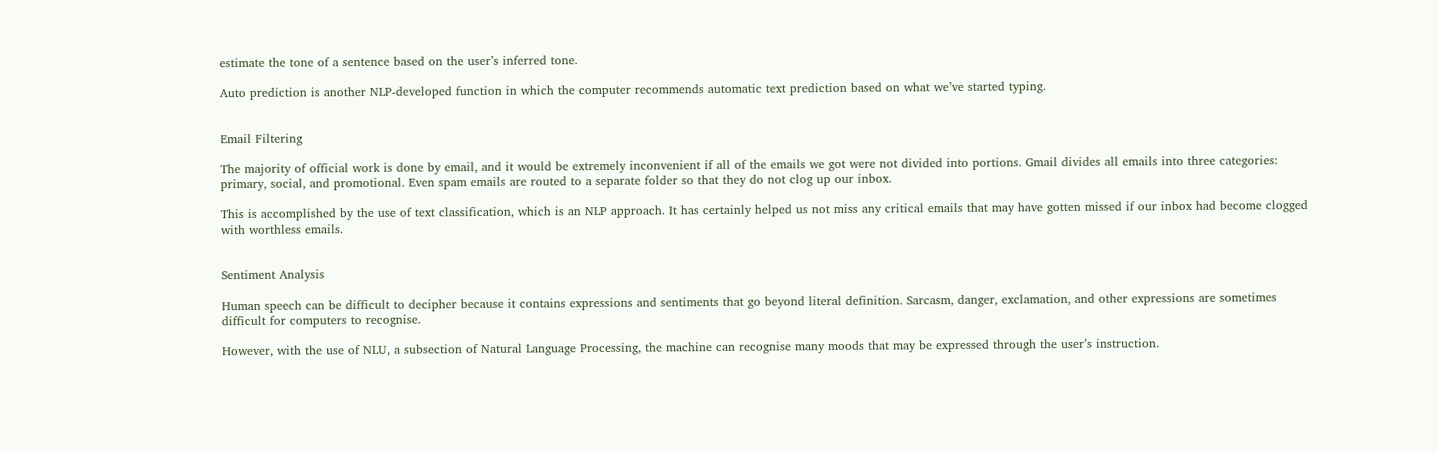estimate the tone of a sentence based on the user’s inferred tone.

Auto prediction is another NLP-developed function in which the computer recommends automatic text prediction based on what we’ve started typing.


Email Filtering

The majority of official work is done by email, and it would be extremely inconvenient if all of the emails we got were not divided into portions. Gmail divides all emails into three categories: primary, social, and promotional. Even spam emails are routed to a separate folder so that they do not clog up our inbox.

This is accomplished by the use of text classification, which is an NLP approach. It has certainly helped us not miss any critical emails that may have gotten missed if our inbox had become clogged with worthless emails.


Sentiment Analysis

Human speech can be difficult to decipher because it contains expressions and sentiments that go beyond literal definition. Sarcasm, danger, exclamation, and other expressions are sometimes difficult for computers to recognise.

However, with the use of NLU, a subsection of Natural Language Processing, the machine can recognise many moods that may be expressed through the user’s instruction.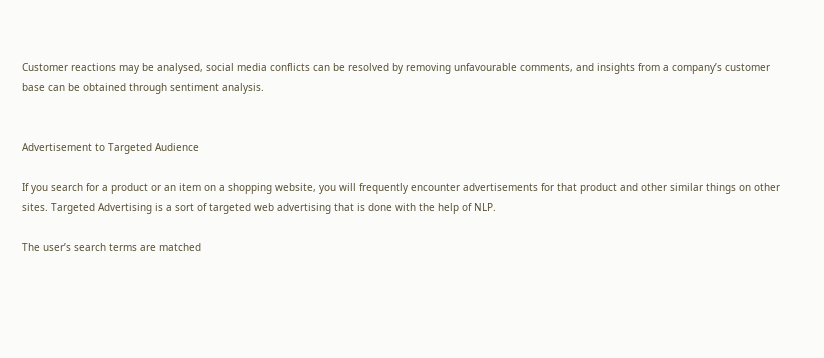Customer reactions may be analysed, social media conflicts can be resolved by removing unfavourable comments, and insights from a company’s customer base can be obtained through sentiment analysis.


Advertisement to Targeted Audience

If you search for a product or an item on a shopping website, you will frequently encounter advertisements for that product and other similar things on other sites. Targeted Advertising is a sort of targeted web advertising that is done with the help of NLP.

The user’s search terms are matched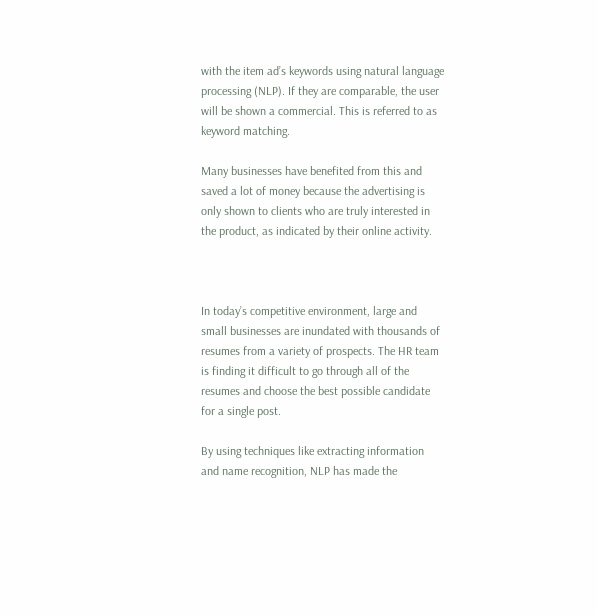with the item ad’s keywords using natural language processing (NLP). If they are comparable, the user will be shown a commercial. This is referred to as keyword matching.

Many businesses have benefited from this and saved a lot of money because the advertising is only shown to clients who are truly interested in the product, as indicated by their online activity.



In today’s competitive environment, large and small businesses are inundated with thousands of resumes from a variety of prospects. The HR team is finding it difficult to go through all of the resumes and choose the best possible candidate for a single post.

By using techniques like extracting information and name recognition, NLP has made the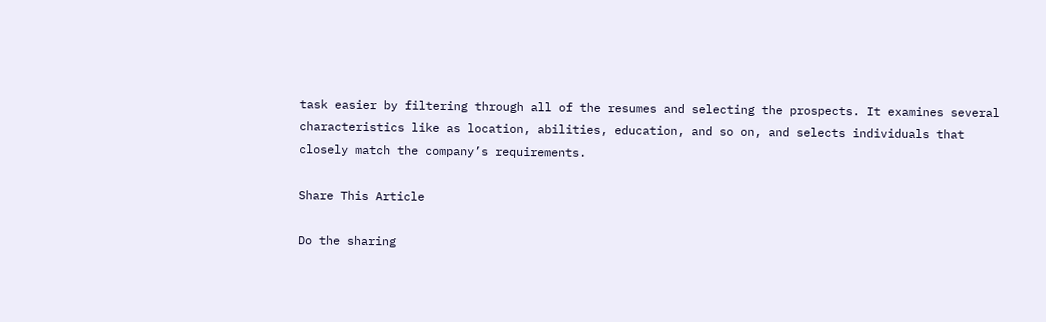task easier by filtering through all of the resumes and selecting the prospects. It examines several characteristics like as location, abilities, education, and so on, and selects individuals that closely match the company’s requirements.

Share This Article

Do the sharing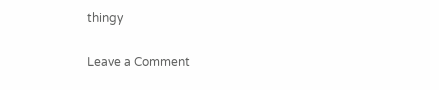thingy

Leave a Comment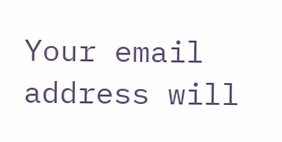Your email address will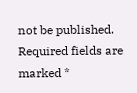not be published. Required fields are marked *